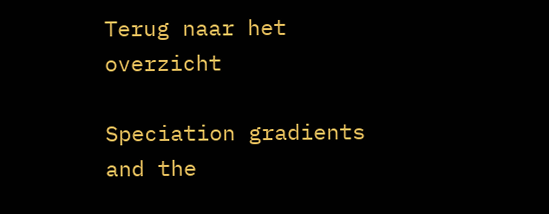Terug naar het overzicht

Speciation gradients and the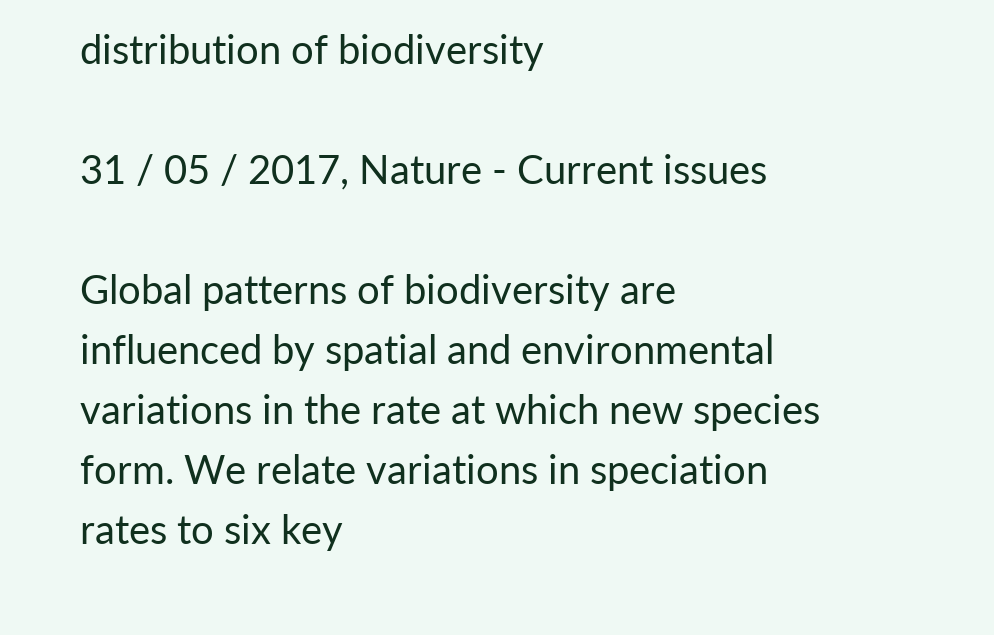distribution of biodiversity

31 / 05 / 2017, Nature - Current issues

Global patterns of biodiversity are influenced by spatial and environmental variations in the rate at which new species form. We relate variations in speciation rates to six key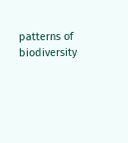patterns of biodiversity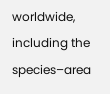worldwide, including the species–area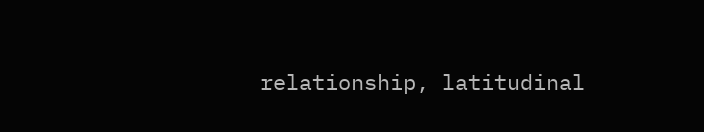relationship, latitudinal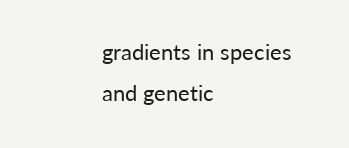gradients in species and genetic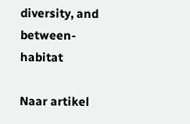diversity, and between-habitat

Naar artikel